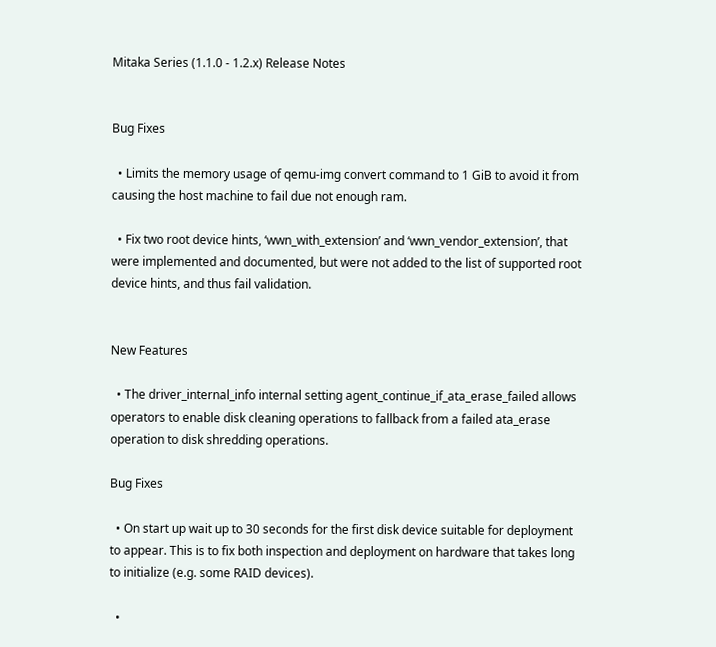Mitaka Series (1.1.0 - 1.2.x) Release Notes


Bug Fixes

  • Limits the memory usage of qemu-img convert command to 1 GiB to avoid it from causing the host machine to fail due not enough ram.

  • Fix two root device hints, ‘wwn_with_extension’ and ‘wwn_vendor_extension’, that were implemented and documented, but were not added to the list of supported root device hints, and thus fail validation.


New Features

  • The driver_internal_info internal setting agent_continue_if_ata_erase_failed allows operators to enable disk cleaning operations to fallback from a failed ata_erase operation to disk shredding operations.

Bug Fixes

  • On start up wait up to 30 seconds for the first disk device suitable for deployment to appear. This is to fix both inspection and deployment on hardware that takes long to initialize (e.g. some RAID devices).

  •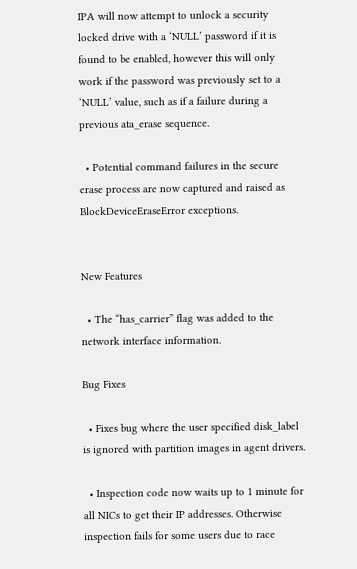IPA will now attempt to unlock a security locked drive with a ‘NULL’ password if it is found to be enabled, however this will only work if the password was previously set to a ‘NULL’ value, such as if a failure during a previous ata_erase sequence.

  • Potential command failures in the secure erase process are now captured and raised as BlockDeviceEraseError exceptions.


New Features

  • The “has_carrier” flag was added to the network interface information.

Bug Fixes

  • Fixes bug where the user specified disk_label is ignored with partition images in agent drivers.

  • Inspection code now waits up to 1 minute for all NICs to get their IP addresses. Otherwise inspection fails for some users due to race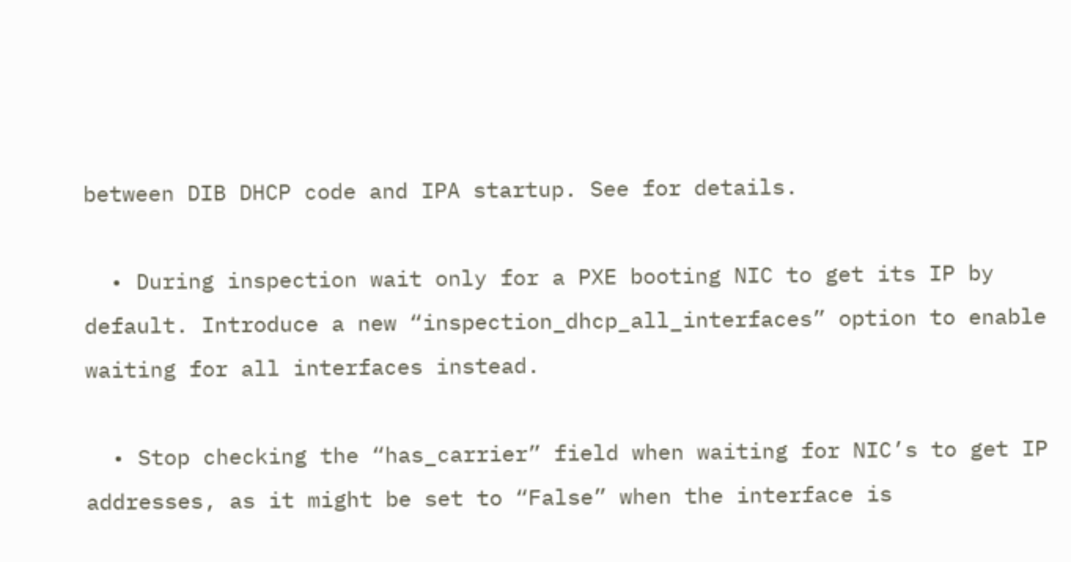between DIB DHCP code and IPA startup. See for details.

  • During inspection wait only for a PXE booting NIC to get its IP by default. Introduce a new “inspection_dhcp_all_interfaces” option to enable waiting for all interfaces instead.

  • Stop checking the “has_carrier” field when waiting for NIC’s to get IP addresses, as it might be set to “False” when the interface is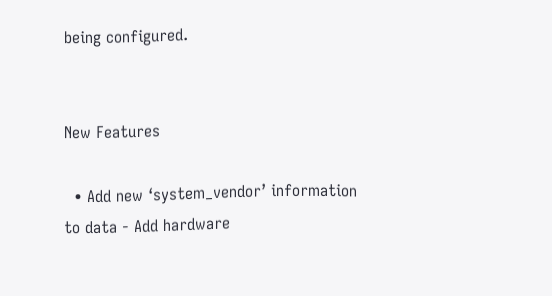being configured.


New Features

  • Add new ‘system_vendor’ information to data - Add hardware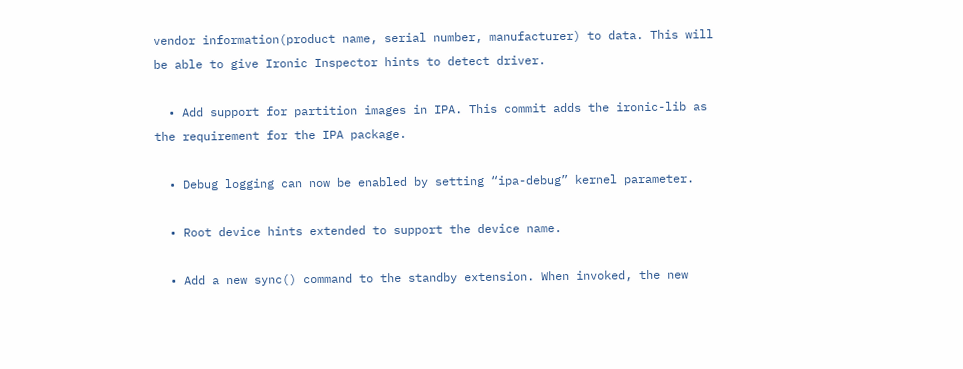vendor information(product name, serial number, manufacturer) to data. This will be able to give Ironic Inspector hints to detect driver.

  • Add support for partition images in IPA. This commit adds the ironic-lib as the requirement for the IPA package.

  • Debug logging can now be enabled by setting “ipa-debug” kernel parameter.

  • Root device hints extended to support the device name.

  • Add a new sync() command to the standby extension. When invoked, the new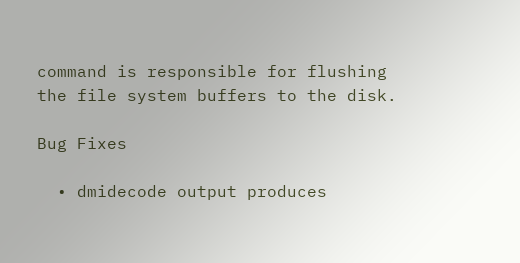command is responsible for flushing the file system buffers to the disk.

Bug Fixes

  • dmidecode output produces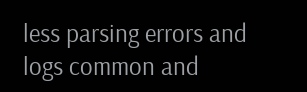less parsing errors and logs common and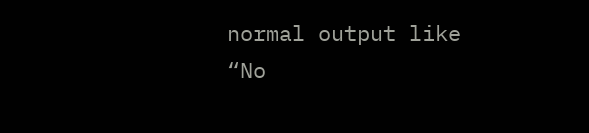normal output like “No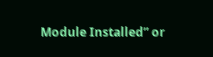Module Installed” or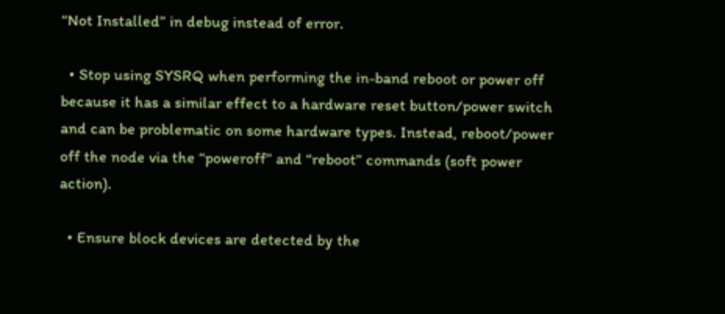“Not Installed” in debug instead of error.

  • Stop using SYSRQ when performing the in-band reboot or power off because it has a similar effect to a hardware reset button/power switch and can be problematic on some hardware types. Instead, reboot/power off the node via the “poweroff” and “reboot” commands (soft power action).

  • Ensure block devices are detected by the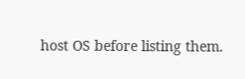host OS before listing them.